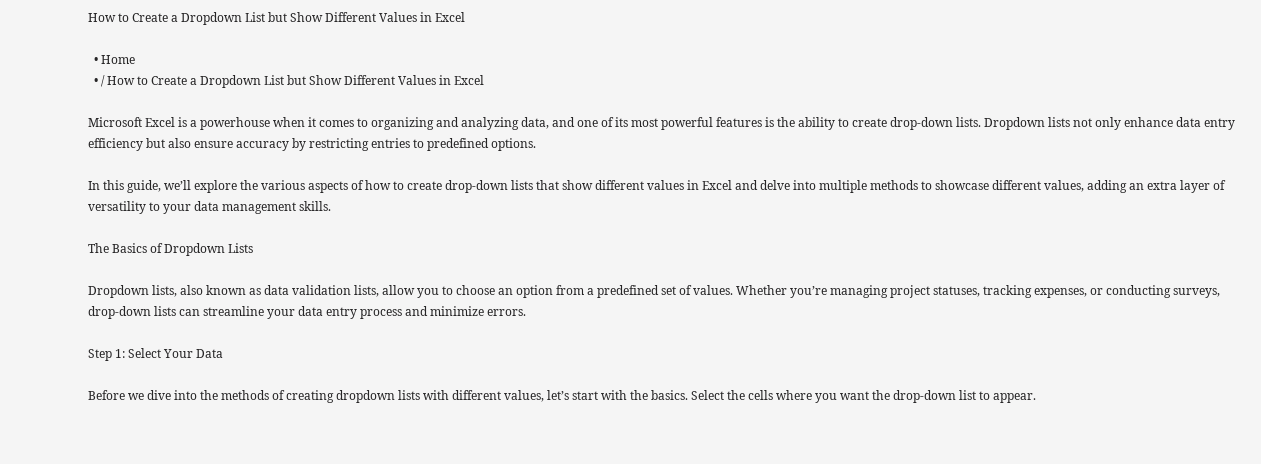How to Create a Dropdown List but Show Different Values in Excel

  • Home
  • / How to Create a Dropdown List but Show Different Values in Excel

Microsoft Excel is a powerhouse when it comes to organizing and analyzing data, and one of its most powerful features is the ability to create drop-down lists. Dropdown lists not only enhance data entry efficiency but also ensure accuracy by restricting entries to predefined options.

In this guide, we’ll explore the various aspects of how to create drop-down lists that show different values in Excel and delve into multiple methods to showcase different values, adding an extra layer of versatility to your data management skills.

The Basics of Dropdown Lists

Dropdown lists, also known as data validation lists, allow you to choose an option from a predefined set of values. Whether you’re managing project statuses, tracking expenses, or conducting surveys, drop-down lists can streamline your data entry process and minimize errors.

Step 1: Select Your Data

Before we dive into the methods of creating dropdown lists with different values, let’s start with the basics. Select the cells where you want the drop-down list to appear.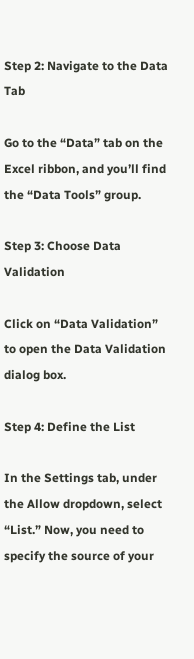Step 2: Navigate to the Data Tab

Go to the “Data” tab on the Excel ribbon, and you’ll find the “Data Tools” group.

Step 3: Choose Data Validation

Click on “Data Validation” to open the Data Validation dialog box.

Step 4: Define the List

In the Settings tab, under the Allow dropdown, select “List.” Now, you need to specify the source of your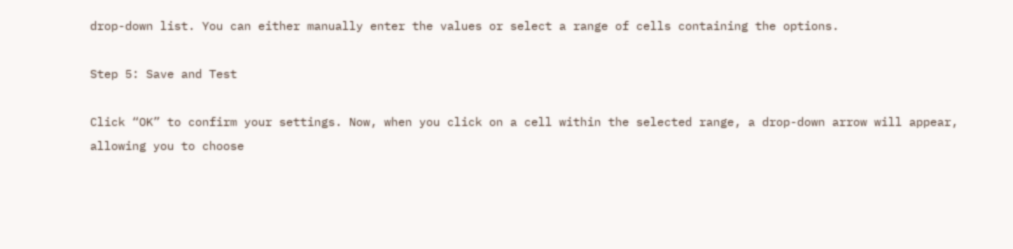drop-down list. You can either manually enter the values or select a range of cells containing the options.

Step 5: Save and Test

Click “OK” to confirm your settings. Now, when you click on a cell within the selected range, a drop-down arrow will appear, allowing you to choose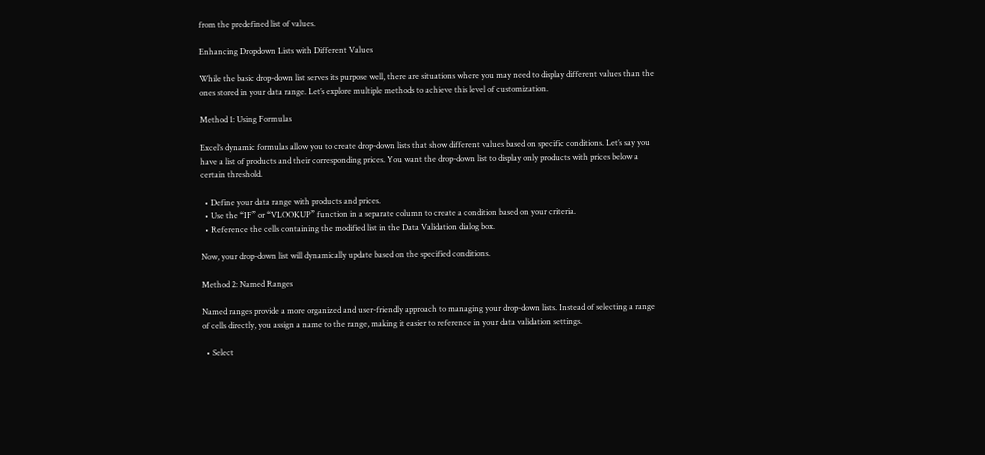from the predefined list of values.

Enhancing Dropdown Lists with Different Values

While the basic drop-down list serves its purpose well, there are situations where you may need to display different values than the ones stored in your data range. Let’s explore multiple methods to achieve this level of customization.

Method 1: Using Formulas

Excel’s dynamic formulas allow you to create drop-down lists that show different values based on specific conditions. Let’s say you have a list of products and their corresponding prices. You want the drop-down list to display only products with prices below a certain threshold.

  • Define your data range with products and prices.
  • Use the “IF” or “VLOOKUP” function in a separate column to create a condition based on your criteria.
  • Reference the cells containing the modified list in the Data Validation dialog box.

Now, your drop-down list will dynamically update based on the specified conditions.

Method 2: Named Ranges

Named ranges provide a more organized and user-friendly approach to managing your drop-down lists. Instead of selecting a range of cells directly, you assign a name to the range, making it easier to reference in your data validation settings.

  • Select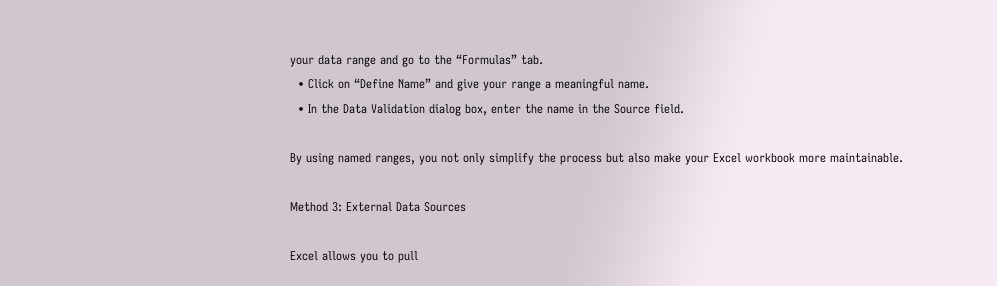your data range and go to the “Formulas” tab.
  • Click on “Define Name” and give your range a meaningful name.
  • In the Data Validation dialog box, enter the name in the Source field.

By using named ranges, you not only simplify the process but also make your Excel workbook more maintainable.

Method 3: External Data Sources

Excel allows you to pull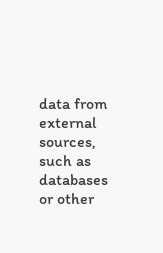data from external sources, such as databases or other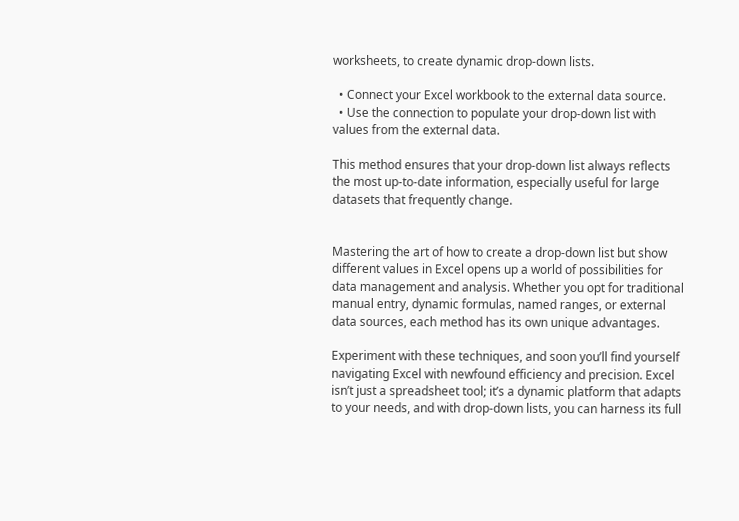worksheets, to create dynamic drop-down lists.

  • Connect your Excel workbook to the external data source.
  • Use the connection to populate your drop-down list with values from the external data.

This method ensures that your drop-down list always reflects the most up-to-date information, especially useful for large datasets that frequently change.


Mastering the art of how to create a drop-down list but show different values in Excel opens up a world of possibilities for data management and analysis. Whether you opt for traditional manual entry, dynamic formulas, named ranges, or external data sources, each method has its own unique advantages.

Experiment with these techniques, and soon you’ll find yourself navigating Excel with newfound efficiency and precision. Excel isn’t just a spreadsheet tool; it’s a dynamic platform that adapts to your needs, and with drop-down lists, you can harness its full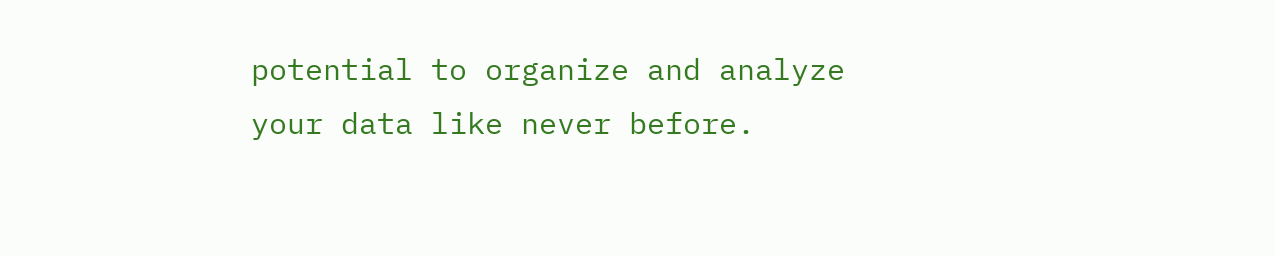potential to organize and analyze your data like never before.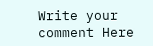Write your comment Here